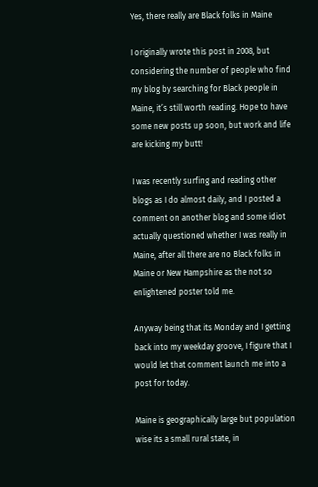Yes, there really are Black folks in Maine

I originally wrote this post in 2008, but considering the number of people who find my blog by searching for Black people in Maine, it’s still worth reading. Hope to have some new posts up soon, but work and life are kicking my butt!

I was recently surfing and reading other blogs as I do almost daily, and I posted a comment on another blog and some idiot actually questioned whether I was really in Maine, after all there are no Black folks in Maine or New Hampshire as the not so enlightened poster told me.

Anyway being that its Monday and I getting back into my weekday groove, I figure that I would let that comment launch me into a post for today.

Maine is geographically large but population wise its a small rural state, in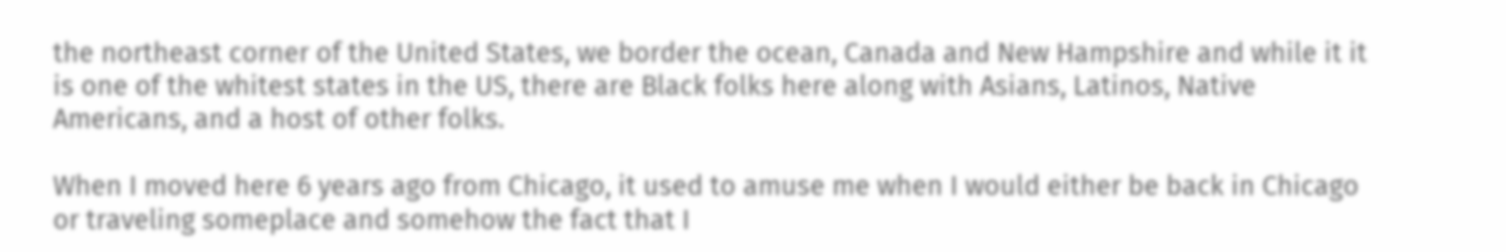the northeast corner of the United States, we border the ocean, Canada and New Hampshire and while it it is one of the whitest states in the US, there are Black folks here along with Asians, Latinos, Native Americans, and a host of other folks.

When I moved here 6 years ago from Chicago, it used to amuse me when I would either be back in Chicago or traveling someplace and somehow the fact that I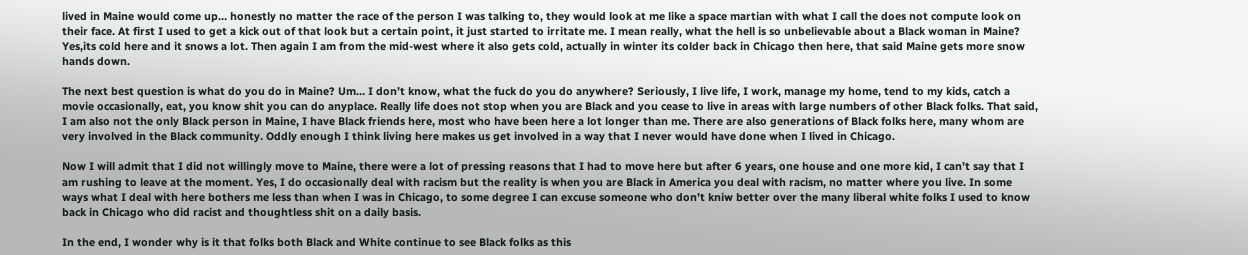lived in Maine would come up… honestly no matter the race of the person I was talking to, they would look at me like a space martian with what I call the does not compute look on their face. At first I used to get a kick out of that look but a certain point, it just started to irritate me. I mean really, what the hell is so unbelievable about a Black woman in Maine? Yes,its cold here and it snows a lot. Then again I am from the mid-west where it also gets cold, actually in winter its colder back in Chicago then here, that said Maine gets more snow hands down.

The next best question is what do you do in Maine? Um… I don’t know, what the fuck do you do anywhere? Seriously, I live life, I work, manage my home, tend to my kids, catch a movie occasionally, eat, you know shit you can do anyplace. Really life does not stop when you are Black and you cease to live in areas with large numbers of other Black folks. That said, I am also not the only Black person in Maine, I have Black friends here, most who have been here a lot longer than me. There are also generations of Black folks here, many whom are very involved in the Black community. Oddly enough I think living here makes us get involved in a way that I never would have done when I lived in Chicago.

Now I will admit that I did not willingly move to Maine, there were a lot of pressing reasons that I had to move here but after 6 years, one house and one more kid, I can’t say that I am rushing to leave at the moment. Yes, I do occasionally deal with racism but the reality is when you are Black in America you deal with racism, no matter where you live. In some ways what I deal with here bothers me less than when I was in Chicago, to some degree I can excuse someone who don’t kniw better over the many liberal white folks I used to know back in Chicago who did racist and thoughtless shit on a daily basis.

In the end, I wonder why is it that folks both Black and White continue to see Black folks as this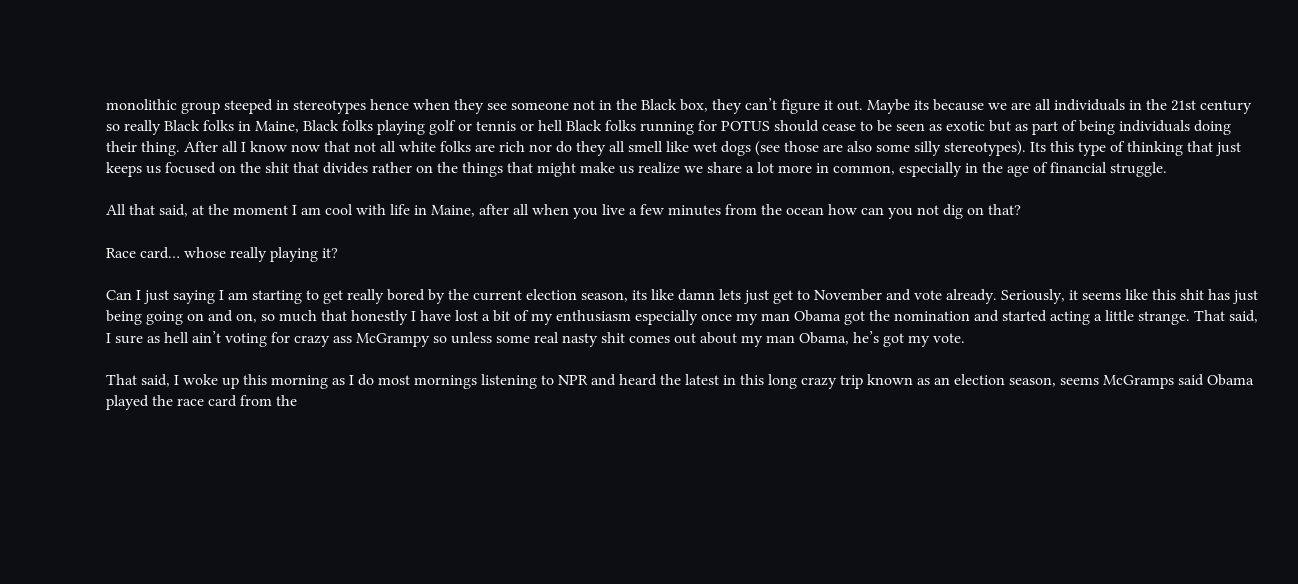monolithic group steeped in stereotypes hence when they see someone not in the Black box, they can’t figure it out. Maybe its because we are all individuals in the 21st century so really Black folks in Maine, Black folks playing golf or tennis or hell Black folks running for POTUS should cease to be seen as exotic but as part of being individuals doing their thing. After all I know now that not all white folks are rich nor do they all smell like wet dogs (see those are also some silly stereotypes). Its this type of thinking that just keeps us focused on the shit that divides rather on the things that might make us realize we share a lot more in common, especially in the age of financial struggle.

All that said, at the moment I am cool with life in Maine, after all when you live a few minutes from the ocean how can you not dig on that?

Race card… whose really playing it?

Can I just saying I am starting to get really bored by the current election season, its like damn lets just get to November and vote already. Seriously, it seems like this shit has just being going on and on, so much that honestly I have lost a bit of my enthusiasm especially once my man Obama got the nomination and started acting a little strange. That said, I sure as hell ain’t voting for crazy ass McGrampy so unless some real nasty shit comes out about my man Obama, he’s got my vote.

That said, I woke up this morning as I do most mornings listening to NPR and heard the latest in this long crazy trip known as an election season, seems McGramps said Obama played the race card from the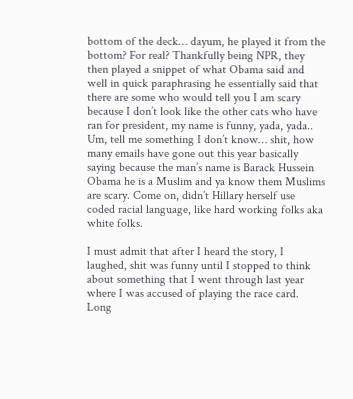bottom of the deck… dayum, he played it from the bottom? For real? Thankfully being NPR, they then played a snippet of what Obama said and well in quick paraphrasing he essentially said that there are some who would tell you I am scary because I don’t look like the other cats who have ran for president, my name is funny, yada, yada.. Um, tell me something I don’t know… shit, how many emails have gone out this year basically saying because the man’s name is Barack Hussein Obama he is a Muslim and ya know them Muslims are scary. Come on, didn’t Hillary herself use coded racial language, like hard working folks aka white folks.

I must admit that after I heard the story, I laughed, shit was funny until I stopped to think about something that I went through last year where I was accused of playing the race card. Long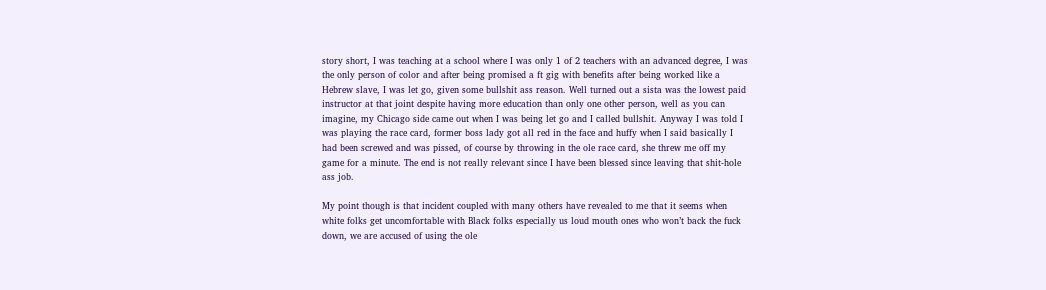story short, I was teaching at a school where I was only 1 of 2 teachers with an advanced degree, I was the only person of color and after being promised a ft gig with benefits after being worked like a Hebrew slave, I was let go, given some bullshit ass reason. Well turned out a sista was the lowest paid instructor at that joint despite having more education than only one other person, well as you can imagine, my Chicago side came out when I was being let go and I called bullshit. Anyway I was told I was playing the race card, former boss lady got all red in the face and huffy when I said basically I had been screwed and was pissed, of course by throwing in the ole race card, she threw me off my game for a minute. The end is not really relevant since I have been blessed since leaving that shit-hole ass job.

My point though is that incident coupled with many others have revealed to me that it seems when white folks get uncomfortable with Black folks especially us loud mouth ones who won’t back the fuck down, we are accused of using the ole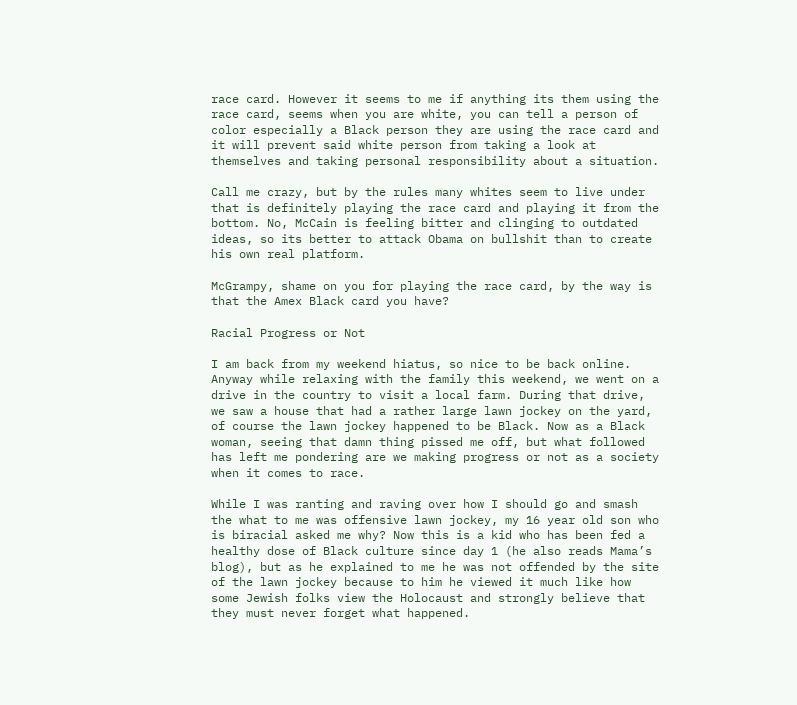race card. However it seems to me if anything its them using the race card, seems when you are white, you can tell a person of color especially a Black person they are using the race card and it will prevent said white person from taking a look at themselves and taking personal responsibility about a situation.

Call me crazy, but by the rules many whites seem to live under that is definitely playing the race card and playing it from the bottom. No, McCain is feeling bitter and clinging to outdated ideas, so its better to attack Obama on bullshit than to create his own real platform.

McGrampy, shame on you for playing the race card, by the way is that the Amex Black card you have?

Racial Progress or Not

I am back from my weekend hiatus, so nice to be back online. Anyway while relaxing with the family this weekend, we went on a drive in the country to visit a local farm. During that drive, we saw a house that had a rather large lawn jockey on the yard, of course the lawn jockey happened to be Black. Now as a Black woman, seeing that damn thing pissed me off, but what followed has left me pondering are we making progress or not as a society when it comes to race.

While I was ranting and raving over how I should go and smash the what to me was offensive lawn jockey, my 16 year old son who is biracial asked me why? Now this is a kid who has been fed a healthy dose of Black culture since day 1 (he also reads Mama’s blog), but as he explained to me he was not offended by the site of the lawn jockey because to him he viewed it much like how some Jewish folks view the Holocaust and strongly believe that they must never forget what happened.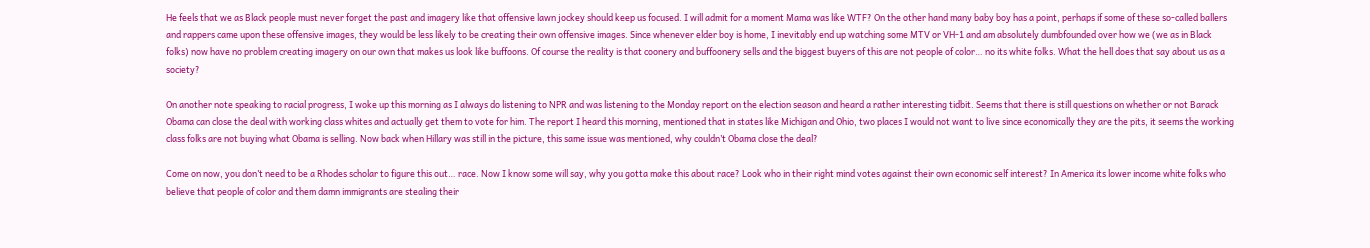He feels that we as Black people must never forget the past and imagery like that offensive lawn jockey should keep us focused. I will admit for a moment Mama was like WTF? On the other hand many baby boy has a point, perhaps if some of these so-called ballers and rappers came upon these offensive images, they would be less likely to be creating their own offensive images. Since whenever elder boy is home, I inevitably end up watching some MTV or VH-1 and am absolutely dumbfounded over how we (we as in Black folks) now have no problem creating imagery on our own that makes us look like buffoons. Of course the reality is that coonery and buffoonery sells and the biggest buyers of this are not people of color… no its white folks. What the hell does that say about us as a society?

On another note speaking to racial progress, I woke up this morning as I always do listening to NPR and was listening to the Monday report on the election season and heard a rather interesting tidbit. Seems that there is still questions on whether or not Barack Obama can close the deal with working class whites and actually get them to vote for him. The report I heard this morning, mentioned that in states like Michigan and Ohio, two places I would not want to live since economically they are the pits, it seems the working class folks are not buying what Obama is selling. Now back when Hillary was still in the picture, this same issue was mentioned, why couldn’t Obama close the deal?

Come on now, you don’t need to be a Rhodes scholar to figure this out… race. Now I know some will say, why you gotta make this about race? Look who in their right mind votes against their own economic self interest? In America its lower income white folks who believe that people of color and them damn immigrants are stealing their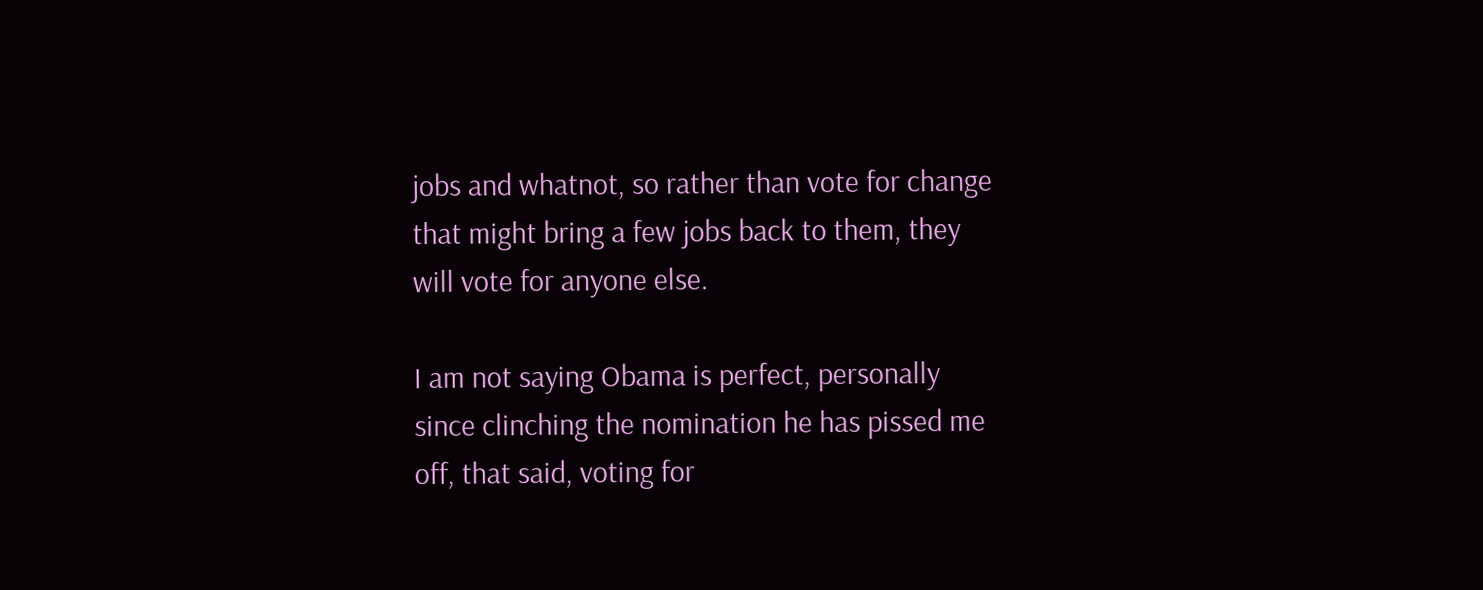jobs and whatnot, so rather than vote for change that might bring a few jobs back to them, they will vote for anyone else.

I am not saying Obama is perfect, personally since clinching the nomination he has pissed me off, that said, voting for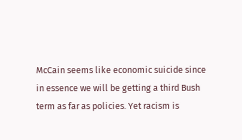McCain seems like economic suicide since in essence we will be getting a third Bush term as far as policies. Yet racism is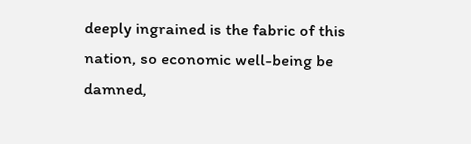deeply ingrained is the fabric of this nation, so economic well-being be damned,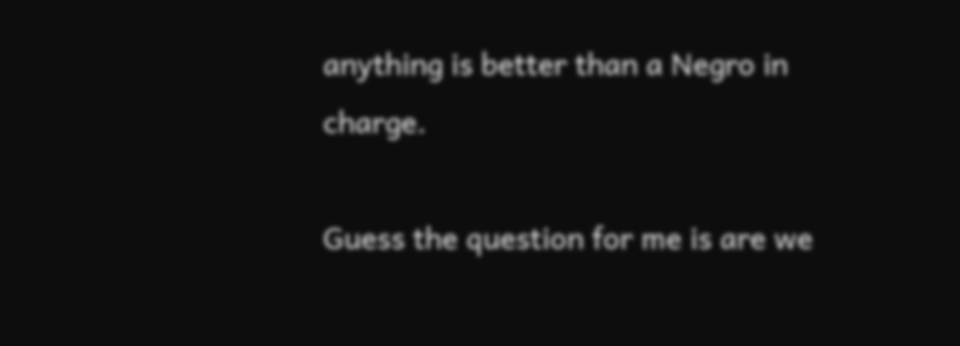anything is better than a Negro in charge.

Guess the question for me is are we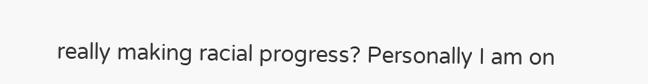really making racial progress? Personally I am on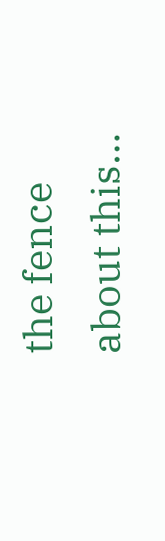the fence about this…